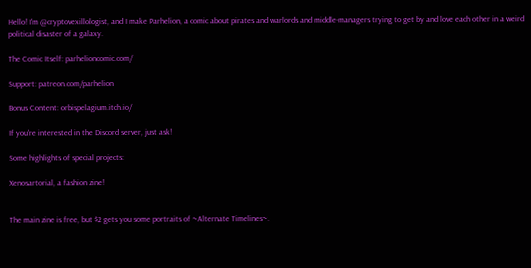Hello! I'm @cryptovexillologist, and I make Parhelion, a comic about pirates and warlords and middle-managers trying to get by and love each other in a weird political disaster of a galaxy.

The Comic Itself: parhelioncomic.com/

Support: patreon.com/parhelion

Bonus Content: orbispelagium.itch.io/

If you're interested in the Discord server, just ask!

Some highlights of special projects:

Xenosartorial, a fashion zine!


The main zine is free, but $2 gets you some portraits of ~Alternate Timelines~.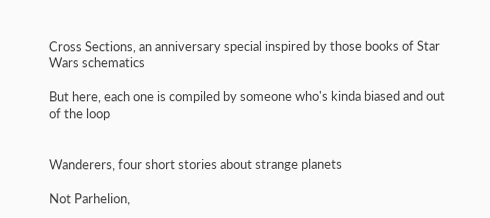Cross Sections, an anniversary special inspired by those books of Star Wars schematics

But here, each one is compiled by someone who's kinda biased and out of the loop


Wanderers, four short stories about strange planets

Not Parhelion,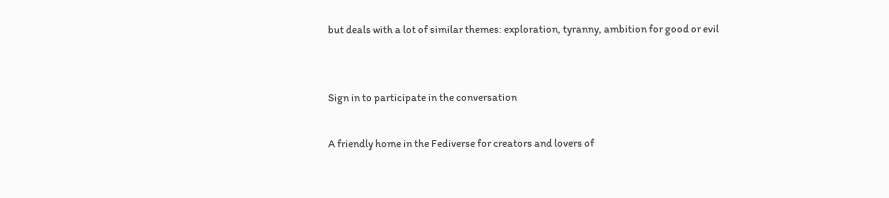but deals with a lot of similar themes: exploration, tyranny, ambition for good or evil


Sign in to participate in the conversation

A friendly home in the Fediverse for creators and lovers of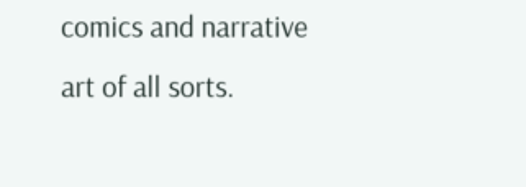comics and narrative art of all sorts.